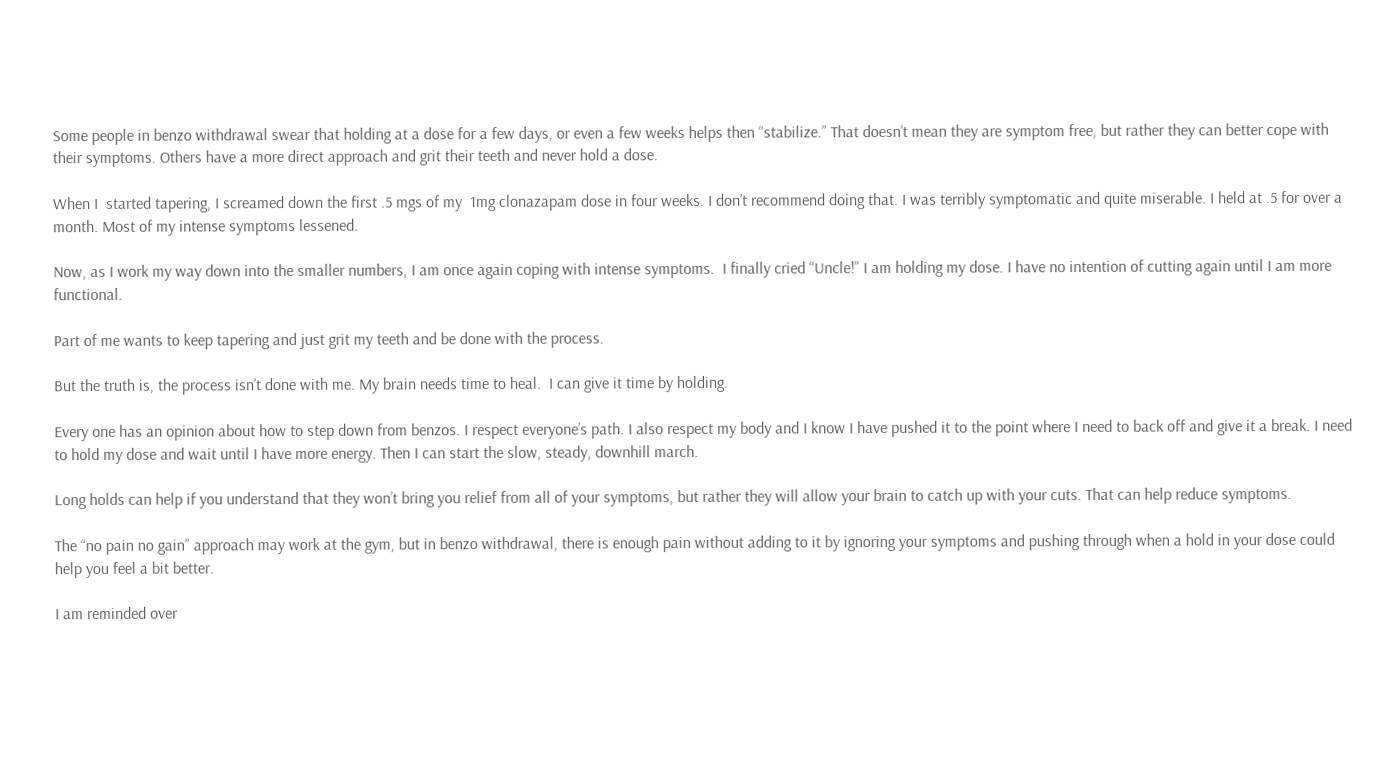Some people in benzo withdrawal swear that holding at a dose for a few days, or even a few weeks helps then “stabilize.” That doesn’t mean they are symptom free, but rather they can better cope with their symptoms. Others have a more direct approach and grit their teeth and never hold a dose.

When I  started tapering, I screamed down the first .5 mgs of my  1mg clonazapam dose in four weeks. I don’t recommend doing that. I was terribly symptomatic and quite miserable. I held at .5 for over a month. Most of my intense symptoms lessened.

Now, as I work my way down into the smaller numbers, I am once again coping with intense symptoms.  I finally cried “Uncle!” I am holding my dose. I have no intention of cutting again until I am more functional.

Part of me wants to keep tapering and just grit my teeth and be done with the process.

But the truth is, the process isn’t done with me. My brain needs time to heal.  I can give it time by holding.

Every one has an opinion about how to step down from benzos. I respect everyone’s path. I also respect my body and I know I have pushed it to the point where I need to back off and give it a break. I need to hold my dose and wait until I have more energy. Then I can start the slow, steady, downhill march.

Long holds can help if you understand that they won’t bring you relief from all of your symptoms, but rather they will allow your brain to catch up with your cuts. That can help reduce symptoms.

The “no pain no gain” approach may work at the gym, but in benzo withdrawal, there is enough pain without adding to it by ignoring your symptoms and pushing through when a hold in your dose could help you feel a bit better.

I am reminded over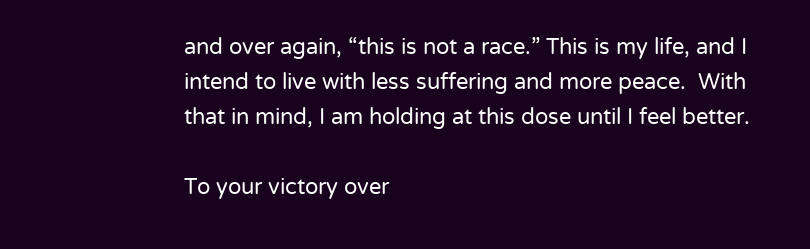and over again, “this is not a race.” This is my life, and I intend to live with less suffering and more peace.  With that in mind, I am holding at this dose until I feel better.

To your victory over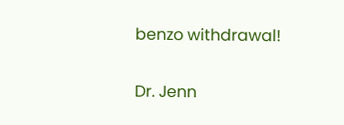benzo withdrawal!

Dr. Jenn